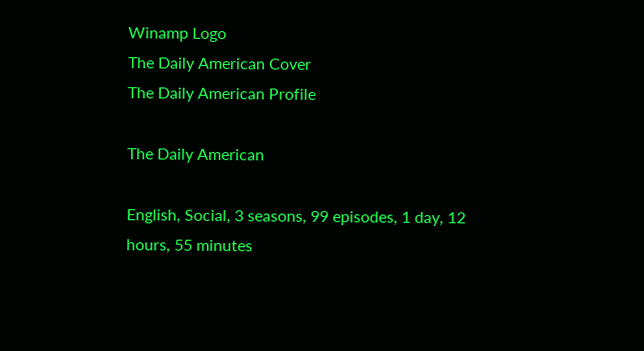Winamp Logo
The Daily American Cover
The Daily American Profile

The Daily American

English, Social, 3 seasons, 99 episodes, 1 day, 12 hours, 55 minutes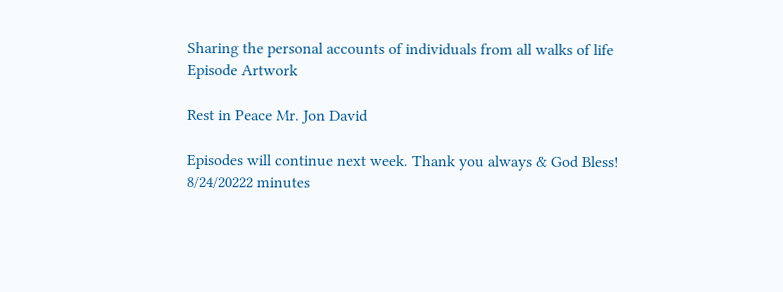Sharing the personal accounts of individuals from all walks of life
Episode Artwork

Rest in Peace Mr. Jon David

Episodes will continue next week. Thank you always & God Bless!
8/24/20222 minutes